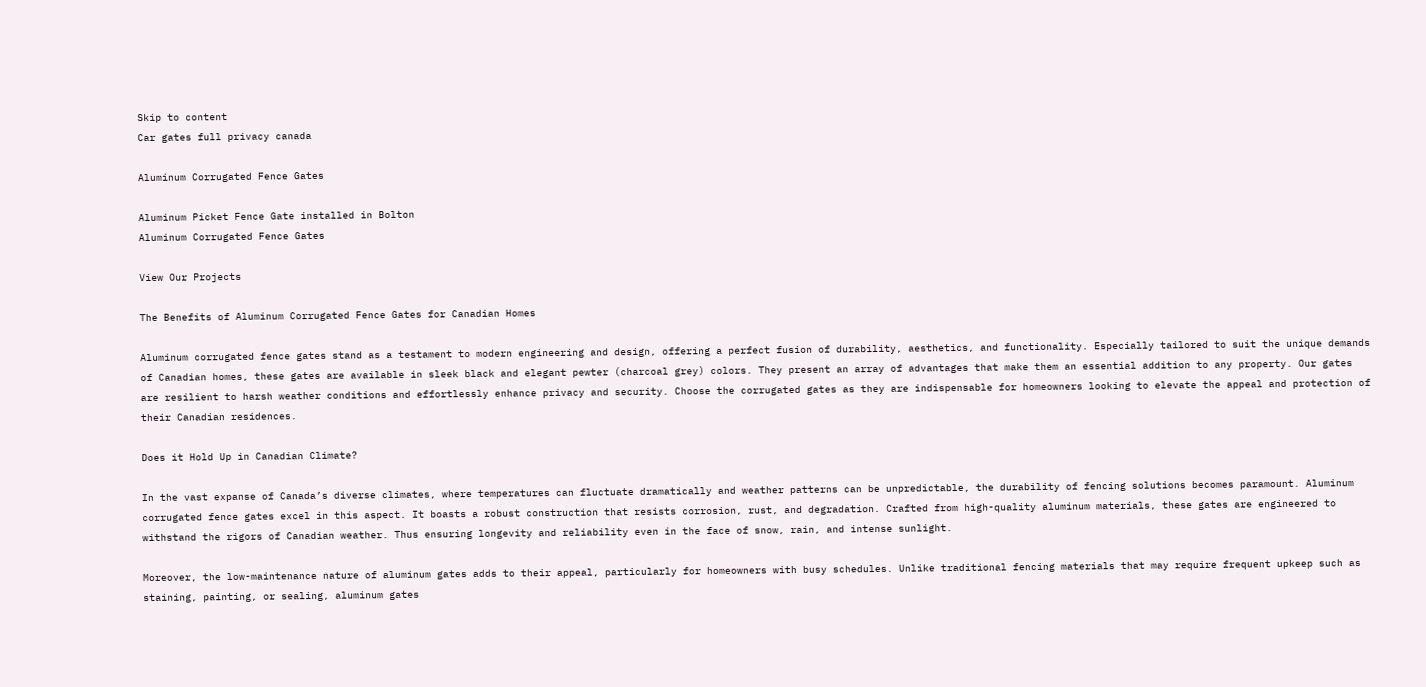Skip to content
Car gates full privacy canada

Aluminum Corrugated Fence Gates

Aluminum Picket Fence Gate installed in Bolton
Aluminum Corrugated Fence Gates

View Our Projects

The Benefits of Aluminum Corrugated Fence Gates for Canadian Homes

Aluminum corrugated fence gates stand as a testament to modern engineering and design, offering a perfect fusion of durability, aesthetics, and functionality. Especially tailored to suit the unique demands of Canadian homes, these gates are available in sleek black and elegant pewter (charcoal grey) colors. They present an array of advantages that make them an essential addition to any property. Our gates are resilient to harsh weather conditions and effortlessly enhance privacy and security. Choose the corrugated gates as they are indispensable for homeowners looking to elevate the appeal and protection of their Canadian residences.

Does it Hold Up in Canadian Climate?

In the vast expanse of Canada’s diverse climates, where temperatures can fluctuate dramatically and weather patterns can be unpredictable, the durability of fencing solutions becomes paramount. Aluminum corrugated fence gates excel in this aspect. It boasts a robust construction that resists corrosion, rust, and degradation. Crafted from high-quality aluminum materials, these gates are engineered to withstand the rigors of Canadian weather. Thus ensuring longevity and reliability even in the face of snow, rain, and intense sunlight.

Moreover, the low-maintenance nature of aluminum gates adds to their appeal, particularly for homeowners with busy schedules. Unlike traditional fencing materials that may require frequent upkeep such as staining, painting, or sealing, aluminum gates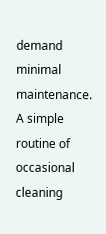demand minimal maintenance. A simple routine of occasional cleaning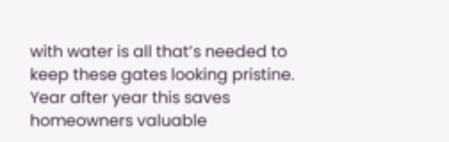with water is all that’s needed to keep these gates looking pristine. Year after year this saves homeowners valuable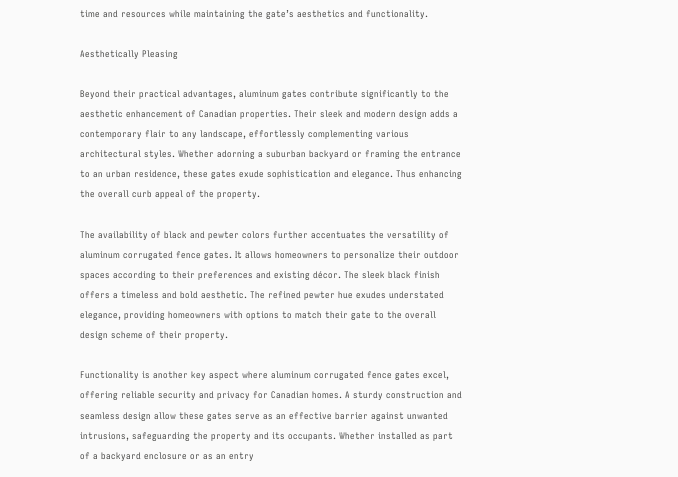time and resources while maintaining the gate’s aesthetics and functionality.

Aesthetically Pleasing

Beyond their practical advantages, aluminum gates contribute significantly to the aesthetic enhancement of Canadian properties. Their sleek and modern design adds a contemporary flair to any landscape, effortlessly complementing various architectural styles. Whether adorning a suburban backyard or framing the entrance to an urban residence, these gates exude sophistication and elegance. Thus enhancing the overall curb appeal of the property.

The availability of black and pewter colors further accentuates the versatility of aluminum corrugated fence gates. It allows homeowners to personalize their outdoor spaces according to their preferences and existing décor. The sleek black finish offers a timeless and bold aesthetic. The refined pewter hue exudes understated elegance, providing homeowners with options to match their gate to the overall design scheme of their property.

Functionality is another key aspect where aluminum corrugated fence gates excel, offering reliable security and privacy for Canadian homes. A sturdy construction and seamless design allow these gates serve as an effective barrier against unwanted intrusions, safeguarding the property and its occupants. Whether installed as part of a backyard enclosure or as an entry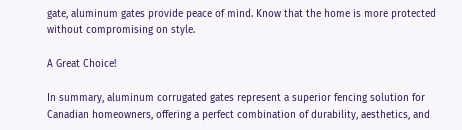gate, aluminum gates provide peace of mind. Know that the home is more protected without compromising on style.

A Great Choice!

In summary, aluminum corrugated gates represent a superior fencing solution for Canadian homeowners, offering a perfect combination of durability, aesthetics, and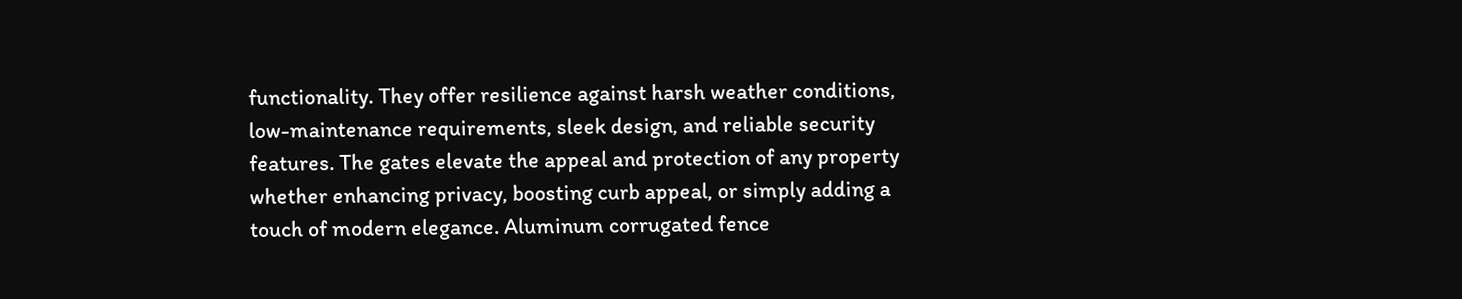functionality. They offer resilience against harsh weather conditions, low-maintenance requirements, sleek design, and reliable security features. The gates elevate the appeal and protection of any property whether enhancing privacy, boosting curb appeal, or simply adding a touch of modern elegance. Aluminum corrugated fence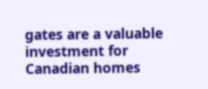gates are a valuable investment for Canadian homes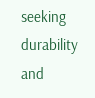seeking durability and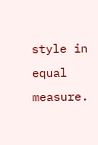style in equal measure.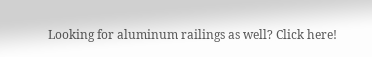Looking for aluminum railings as well? Click here!